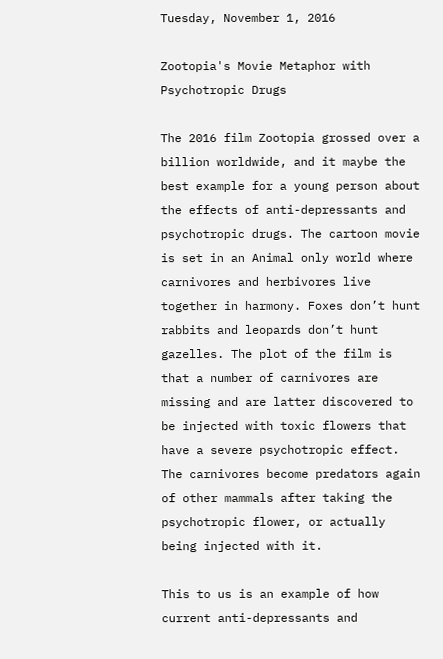Tuesday, November 1, 2016

Zootopia's Movie Metaphor with Psychotropic Drugs

The 2016 film Zootopia grossed over a billion worldwide, and it maybe the best example for a young person about the effects of anti-depressants and psychotropic drugs. The cartoon movie is set in an Animal only world where carnivores and herbivores live together in harmony. Foxes don’t hunt rabbits and leopards don’t hunt gazelles. The plot of the film is that a number of carnivores are missing and are latter discovered to be injected with toxic flowers that have a severe psychotropic effect. The carnivores become predators again of other mammals after taking the psychotropic flower, or actually being injected with it.

This to us is an example of how current anti-depressants and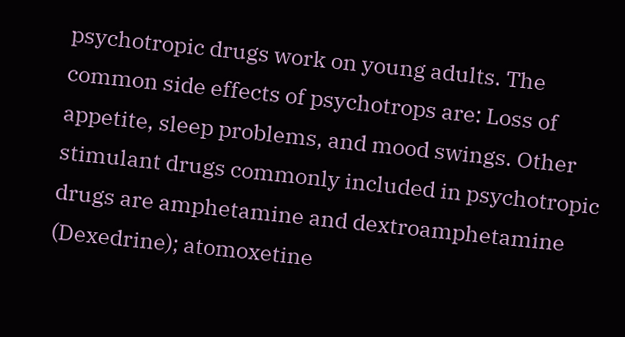psychotropic drugs work on young adults. The common side effects of psychotrops are: Loss of appetite, sleep problems, and mood swings. Other stimulant drugs commonly included in psychotropic drugs are amphetamine and dextroamphetamine (Dexedrine); atomoxetine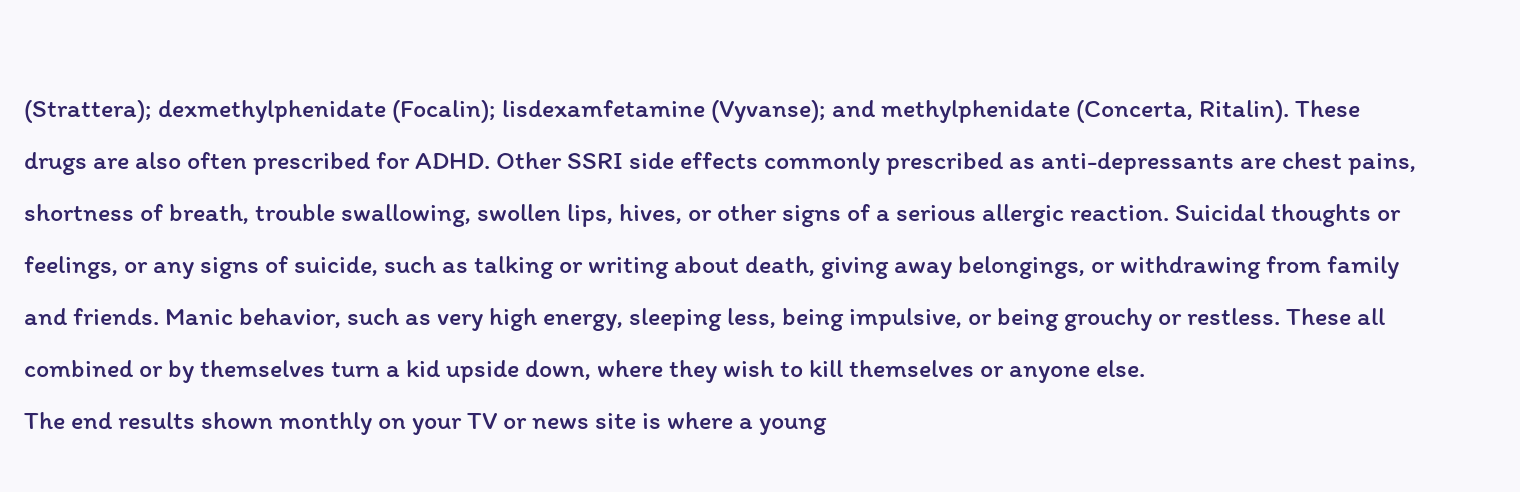(Strattera); dexmethylphenidate (Focalin); lisdexamfetamine (Vyvanse); and methylphenidate (Concerta, Ritalin). These drugs are also often prescribed for ADHD. Other SSRI side effects commonly prescribed as anti-depressants are chest pains, shortness of breath, trouble swallowing, swollen lips, hives, or other signs of a serious allergic reaction. Suicidal thoughts or feelings, or any signs of suicide, such as talking or writing about death, giving away belongings, or withdrawing from family and friends. Manic behavior, such as very high energy, sleeping less, being impulsive, or being grouchy or restless. These all combined or by themselves turn a kid upside down, where they wish to kill themselves or anyone else.
The end results shown monthly on your TV or news site is where a young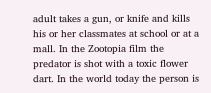adult takes a gun, or knife and kills his or her classmates at school or at a mall. In the Zootopia film the predator is shot with a toxic flower dart. In the world today the person is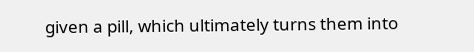given a pill, which ultimately turns them into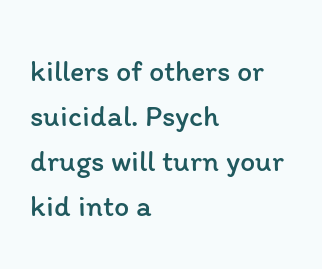killers of others or suicidal. Psych drugs will turn your kid into a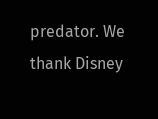predator. We thank Disney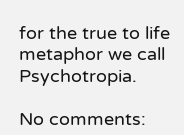for the true to life metaphor we call Psychotropia.

No comments: